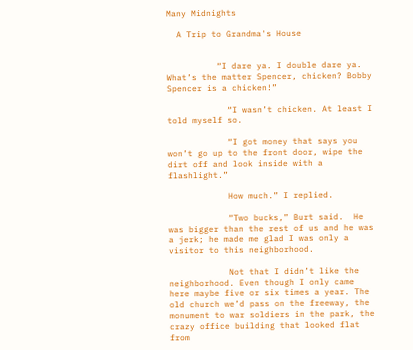Many Midnights

  A Trip to Grandma's House


          “I dare ya. I double dare ya. What’s the matter Spencer, chicken? Bobby Spencer is a chicken!”

            “I wasn’t chicken. At least I told myself so.

            “I got money that says you won’t go up to the front door, wipe the dirt off and look inside with a flashlight.”

            How much.” I replied.

            “Two bucks,” Burt said.  He was bigger than the rest of us and he was a jerk; he made me glad I was only a visitor to this neighborhood.

            Not that I didn’t like the neighborhood. Even though I only came here maybe five or six times a year. The old church we’d pass on the freeway, the monument to war soldiers in the park, the crazy office building that looked flat from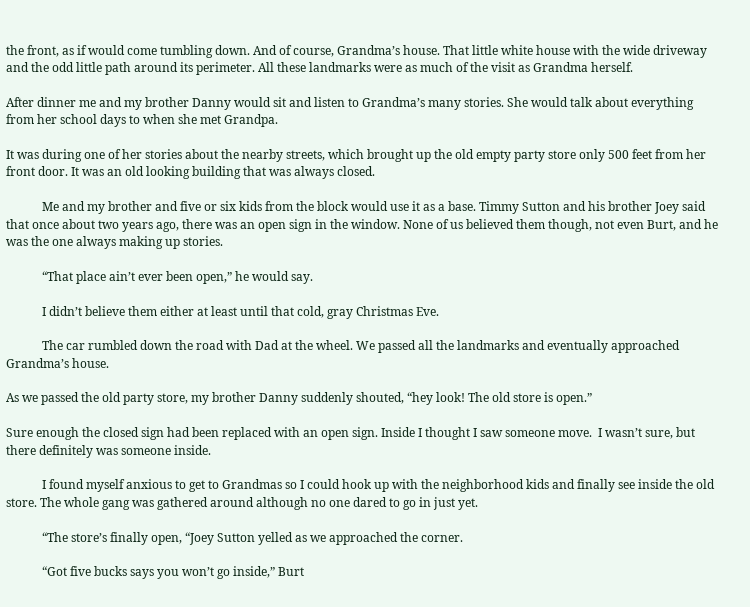the front, as if would come tumbling down. And of course, Grandma’s house. That little white house with the wide driveway and the odd little path around its perimeter. All these landmarks were as much of the visit as Grandma herself.

After dinner me and my brother Danny would sit and listen to Grandma’s many stories. She would talk about everything from her school days to when she met Grandpa.

It was during one of her stories about the nearby streets, which brought up the old empty party store only 500 feet from her front door. It was an old looking building that was always closed.

            Me and my brother and five or six kids from the block would use it as a base. Timmy Sutton and his brother Joey said that once about two years ago, there was an open sign in the window. None of us believed them though, not even Burt, and he was the one always making up stories.

            “That place ain’t ever been open,” he would say.

            I didn’t believe them either at least until that cold, gray Christmas Eve.

            The car rumbled down the road with Dad at the wheel. We passed all the landmarks and eventually approached Grandma’s house.

As we passed the old party store, my brother Danny suddenly shouted, “hey look! The old store is open.”

Sure enough the closed sign had been replaced with an open sign. Inside I thought I saw someone move.  I wasn’t sure, but there definitely was someone inside.

            I found myself anxious to get to Grandmas so I could hook up with the neighborhood kids and finally see inside the old store. The whole gang was gathered around although no one dared to go in just yet.

            “The store’s finally open, “Joey Sutton yelled as we approached the corner.

            “Got five bucks says you won’t go inside,” Burt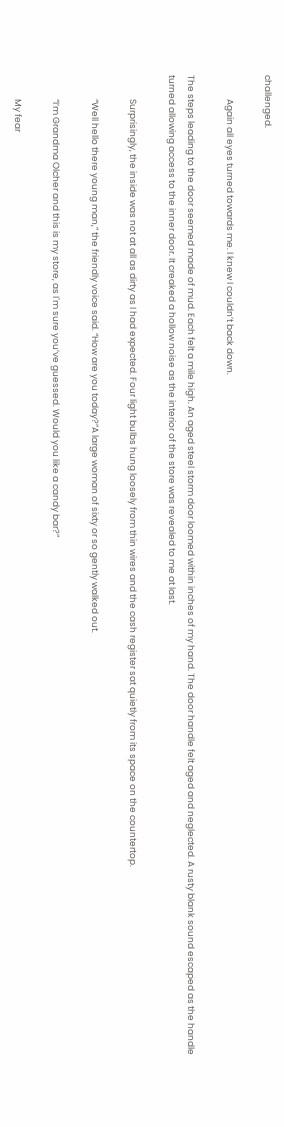challenged.

            Again all eyes turned towards me. I knew I couldn’t back down.

The steps leading to the door seemed made of mud. Each felt a mile high. An aged steel storm door loomed within inches of my hand. The door handle felt aged and neglected. A rusty blank sound escaped as the handle turned allowing access to the inner door. It creaked a hollow noise as the interior of the store was revealed to me at last.

            Surprisingly, the inside was not at all as dirty as I had expected. Four light bulbs hung loosely from thin wires and the cash register sat quietly from its space on the countertop.

            “Well hello there young man,” the friendly voice said. “How are you today?”A large woman of sixty or so gently walked out.

            “I’m Grandma Olcher and this is my store, as I`m sure you’ve guessed. Would you like a candy bar?”

            My fear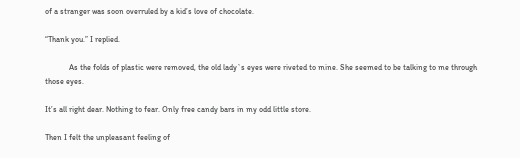of a stranger was soon overruled by a kid’s love of chocolate.

“Thank you.” I replied.

            As the folds of plastic were removed, the old lady`s eyes were riveted to mine. She seemed to be talking to me through those eyes.

It’s all right dear. Nothing to fear. Only free candy bars in my odd little store.

Then I felt the unpleasant feeling of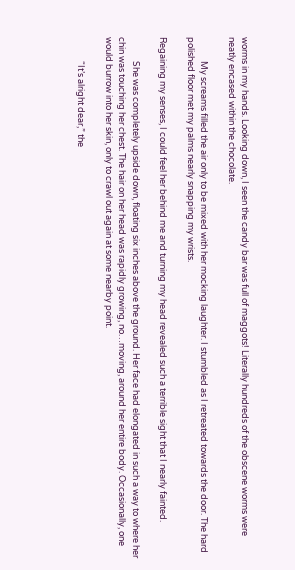worms in my hands. Looking down, I seen the candy bar was full of maggots! Literally hundreds of the obscene worms were neatly encased within the chocolate.

            My screams filled the air only to be mixed with her mocking laughter. I stumbled as I retreated towards the door. The hard polished floor met my palms nearly snapping my wrists.

Regaining my senses, I could feel her behind me and turning my head revealed such a terrible sight that I nearly fainted.

            She was completely upside down, floating six inches above the ground. Her face had elongated in such a way to where her chin was touching her chest. The hair on her head was rapidly growing, no…moving, around her entire body. Occasionally, one would burrow into her skin, only to crawl out again at some nearby point.

            “It’s alright dear,” the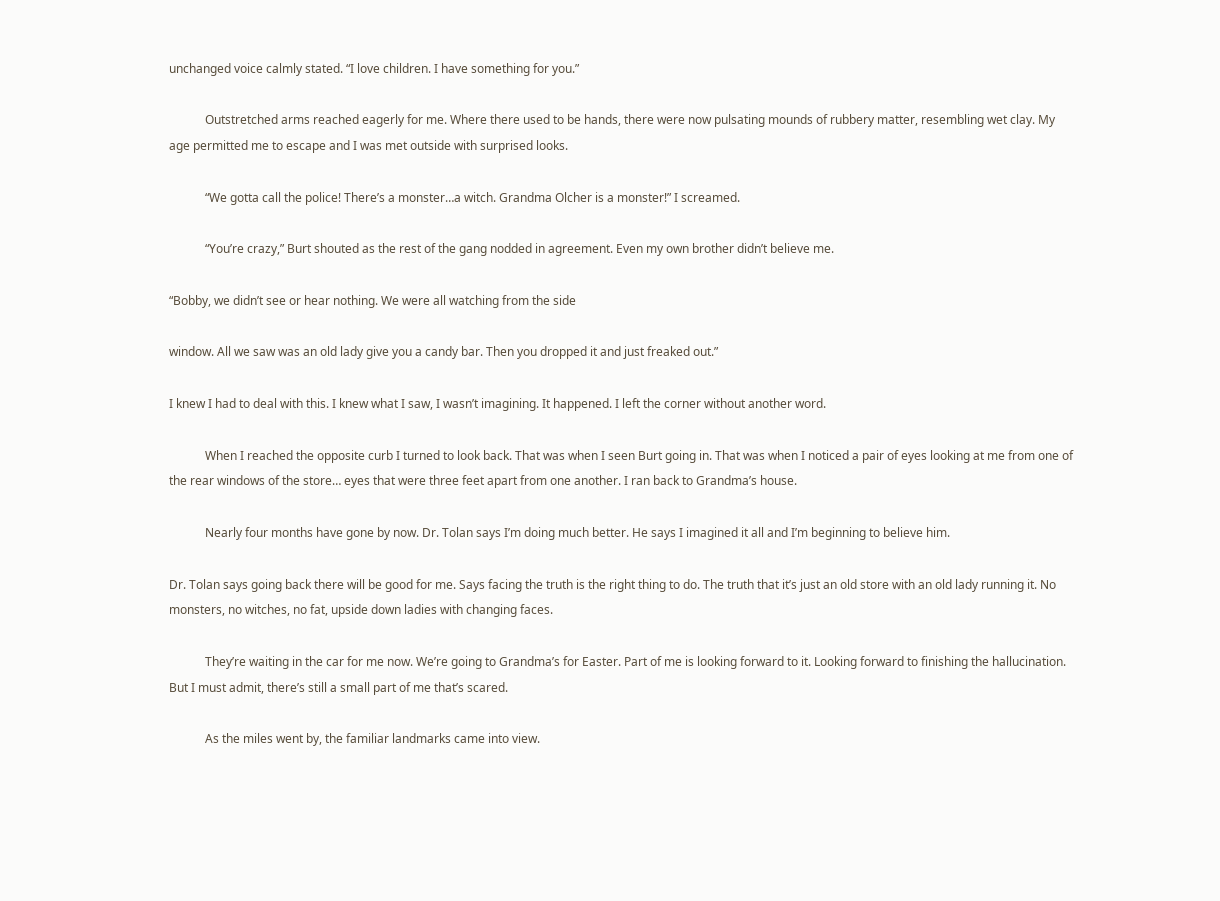unchanged voice calmly stated. “I love children. I have something for you.”

            Outstretched arms reached eagerly for me. Where there used to be hands, there were now pulsating mounds of rubbery matter, resembling wet clay. My age permitted me to escape and I was met outside with surprised looks.

            “We gotta call the police! There’s a monster…a witch. Grandma Olcher is a monster!” I screamed.

            “You’re crazy,” Burt shouted as the rest of the gang nodded in agreement. Even my own brother didn’t believe me.

“Bobby, we didn’t see or hear nothing. We were all watching from the side

window. All we saw was an old lady give you a candy bar. Then you dropped it and just freaked out.”

I knew I had to deal with this. I knew what I saw, I wasn’t imagining. It happened. I left the corner without another word.

            When I reached the opposite curb I turned to look back. That was when I seen Burt going in. That was when I noticed a pair of eyes looking at me from one of the rear windows of the store… eyes that were three feet apart from one another. I ran back to Grandma’s house.

            Nearly four months have gone by now. Dr. Tolan says I’m doing much better. He says I imagined it all and I’m beginning to believe him.

Dr. Tolan says going back there will be good for me. Says facing the truth is the right thing to do. The truth that it’s just an old store with an old lady running it. No monsters, no witches, no fat, upside down ladies with changing faces.

            They’re waiting in the car for me now. We’re going to Grandma’s for Easter. Part of me is looking forward to it. Looking forward to finishing the hallucination. But I must admit, there’s still a small part of me that’s scared.

            As the miles went by, the familiar landmarks came into view.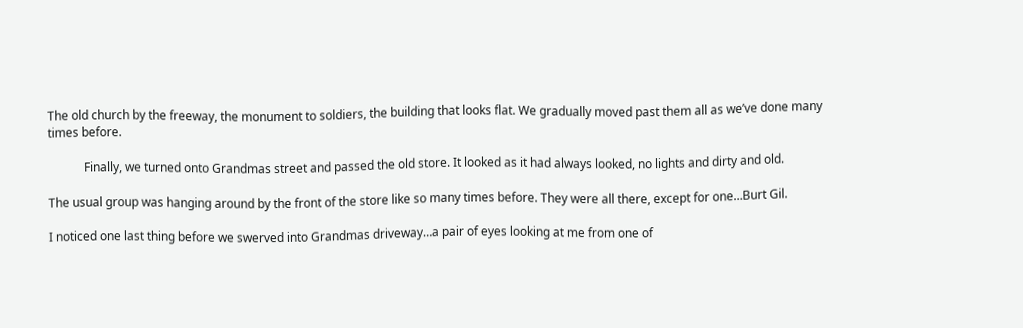The old church by the freeway, the monument to soldiers, the building that looks flat. We gradually moved past them all as we’ve done many times before.

            Finally, we turned onto Grandmas street and passed the old store. It looked as it had always looked, no lights and dirty and old.

The usual group was hanging around by the front of the store like so many times before. They were all there, except for one…Burt Gil.

I noticed one last thing before we swerved into Grandmas driveway…a pair of eyes looking at me from one of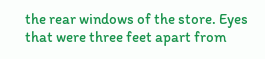the rear windows of the store. Eyes that were three feet apart from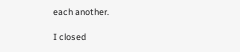each another.

I closed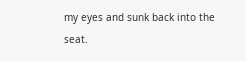my eyes and sunk back into the seat.